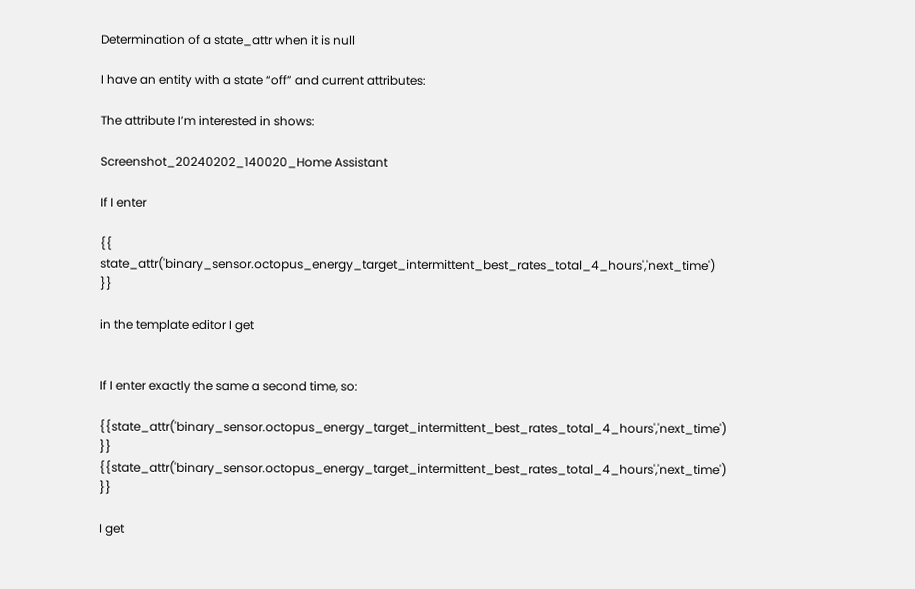Determination of a state_attr when it is null

I have an entity with a state “off” and current attributes:

The attribute I’m interested in shows:

Screenshot_20240202_140020_Home Assistant

If I enter

{{ state_attr('binary_sensor.octopus_energy_target_intermittent_best_rates_total_4_hours','next_time') }}

in the template editor I get


If I enter exactly the same a second time, so:

{{state_attr('binary_sensor.octopus_energy_target_intermittent_best_rates_total_4_hours','next_time') }}
{{state_attr('binary_sensor.octopus_energy_target_intermittent_best_rates_total_4_hours','next_time') }}

I get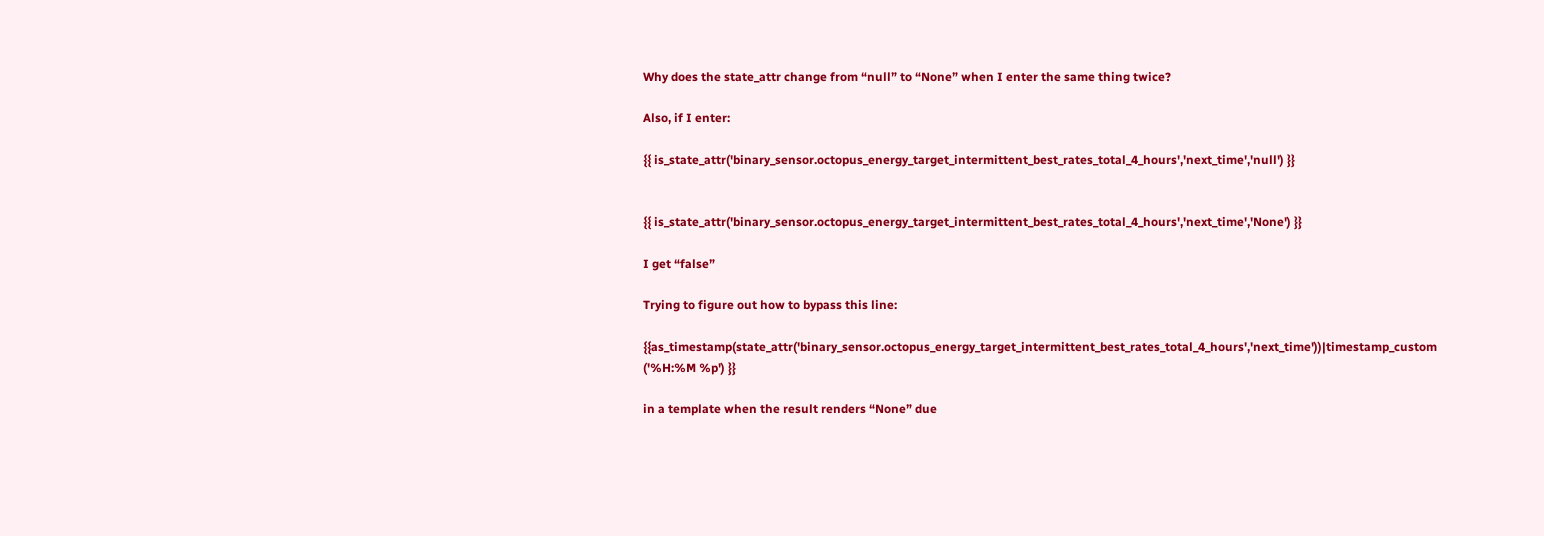Why does the state_attr change from “null” to “None” when I enter the same thing twice?

Also, if I enter:

{{ is_state_attr('binary_sensor.octopus_energy_target_intermittent_best_rates_total_4_hours','next_time','null') }}


{{ is_state_attr('binary_sensor.octopus_energy_target_intermittent_best_rates_total_4_hours','next_time','None') }}

I get “false”

Trying to figure out how to bypass this line:

{{as_timestamp(state_attr('binary_sensor.octopus_energy_target_intermittent_best_rates_total_4_hours','next_time'))|timestamp_custom ('%H:%M %p') }}

in a template when the result renders “None” due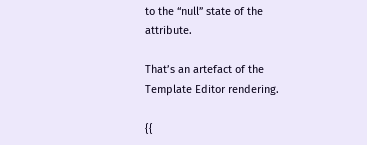to the “null” state of the attribute.

That’s an artefact of the Template Editor rendering.

{{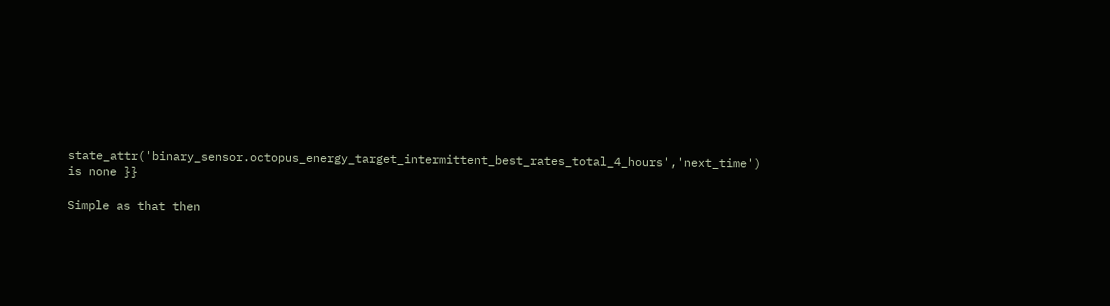state_attr('binary_sensor.octopus_energy_target_intermittent_best_rates_total_4_hours','next_time') is none }}

Simple as that then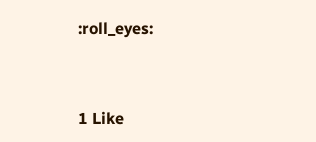:roll_eyes:


1 Like